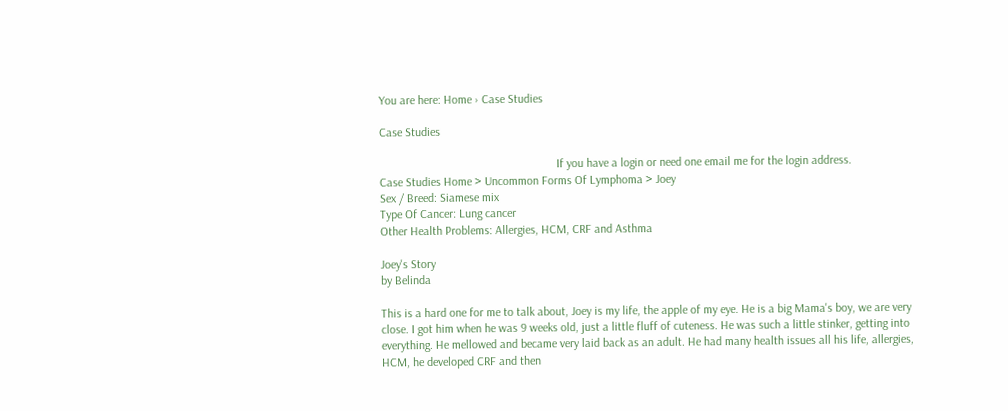You are here: Home › Case Studies

Case Studies

                                                           If you have a login or need one email me for the login address.
Case Studies Home > Uncommon Forms Of Lymphoma > Joey
Sex / Breed: Siamese mix
Type Of Cancer: Lung cancer
Other Health Problems: Allergies, HCM, CRF and Asthma

Joey's Story
by Belinda

This is a hard one for me to talk about, Joey is my life, the apple of my eye. He is a big Mama's boy, we are very close. I got him when he was 9 weeks old, just a little fluff of cuteness. He was such a little stinker, getting into everything. He mellowed and became very laid back as an adult. He had many health issues all his life, allergies, HCM, he developed CRF and then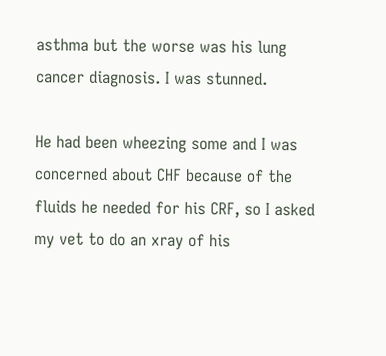asthma but the worse was his lung cancer diagnosis. I was stunned.

He had been wheezing some and I was concerned about CHF because of the fluids he needed for his CRF, so I asked my vet to do an xray of his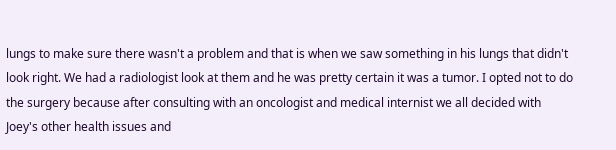lungs to make sure there wasn't a problem and that is when we saw something in his lungs that didn't look right. We had a radiologist look at them and he was pretty certain it was a tumor. I opted not to do the surgery because after consulting with an oncologist and medical internist we all decided with Joey's other health issues and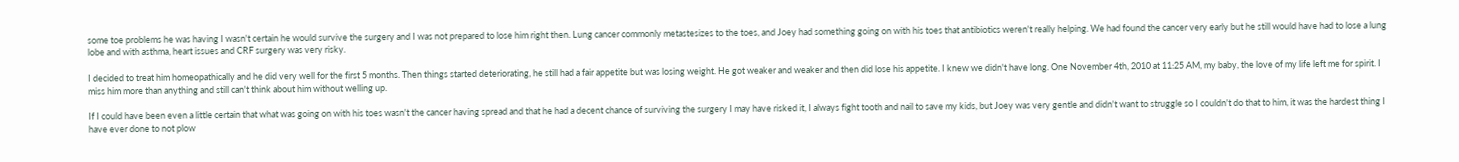some toe problems he was having I wasn't certain he would survive the surgery and I was not prepared to lose him right then. Lung cancer commonly metastesizes to the toes, and Joey had something going on with his toes that antibiotics weren't really helping. We had found the cancer very early but he still would have had to lose a lung lobe and with asthma, heart issues and CRF surgery was very risky.

I decided to treat him homeopathically and he did very well for the first 5 months. Then things started deteriorating, he still had a fair appetite but was losing weight. He got weaker and weaker and then did lose his appetite. I knew we didn't have long. One November 4th, 2010 at 11:25 AM, my baby, the love of my life left me for spirit. I miss him more than anything and still can't think about him without welling up.

If I could have been even a little certain that what was going on with his toes wasn't the cancer having spread and that he had a decent chance of surviving the surgery I may have risked it, I always fight tooth and nail to save my kids, but Joey was very gentle and didn't want to struggle so I couldn't do that to him, it was the hardest thing I have ever done to not plow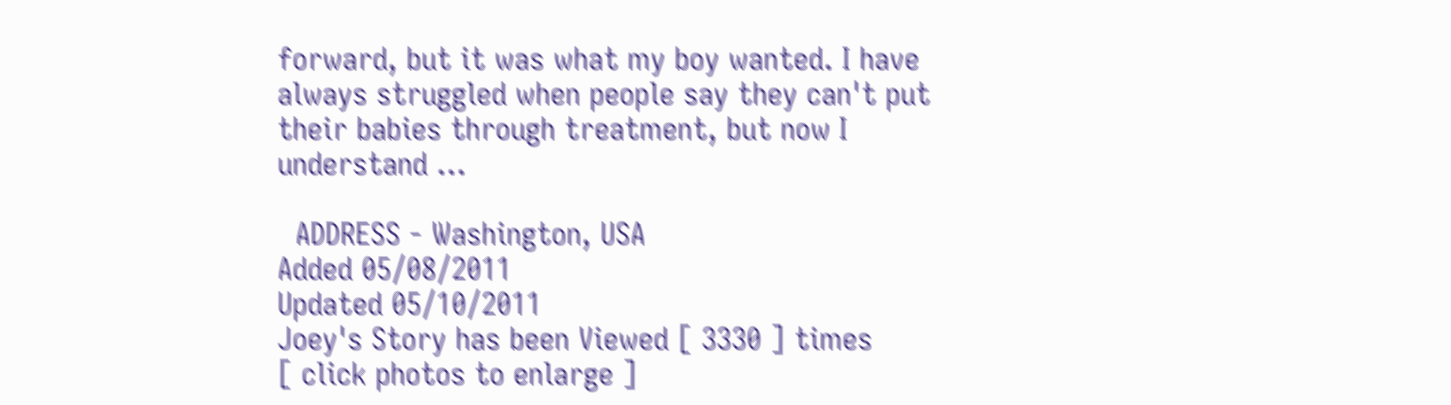forward, but it was what my boy wanted. I have always struggled when people say they can't put their babies through treatment, but now I understand ...

  ADDRESS - Washington, USA
Added 05/08/2011
Updated 05/10/2011
Joey's Story has been Viewed [ 3330 ] times
[ click photos to enlarge ]